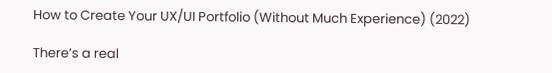How to Create Your UX/UI Portfolio (Without Much Experience) (2022)

There’s a real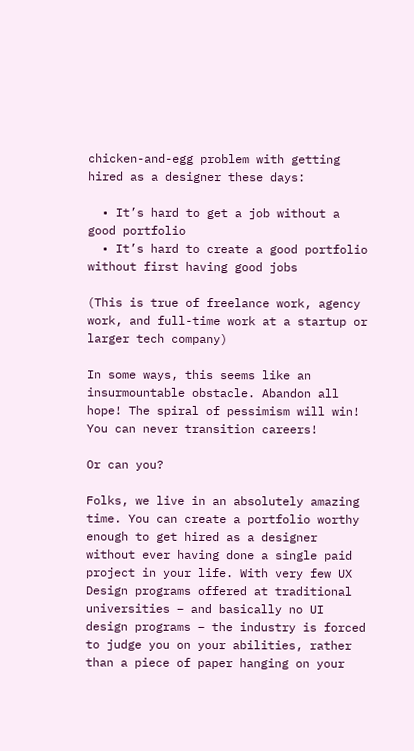chicken-and-egg problem with getting hired as a designer these days:

  • It’s hard to get a job without a good portfolio
  • It’s hard to create a good portfolio without first having good jobs

(This is true of freelance work, agency work, and full-time work at a startup or larger tech company)

In some ways, this seems like an insurmountable obstacle. Abandon all hope! The spiral of pessimism will win! You can never transition careers!

Or can you?

Folks, we live in an absolutely amazing time. You can create a portfolio worthy enough to get hired as a designer without ever having done a single paid project in your life. With very few UX Design programs offered at traditional universities – and basically no UI design programs – the industry is forced to judge you on your abilities, rather than a piece of paper hanging on your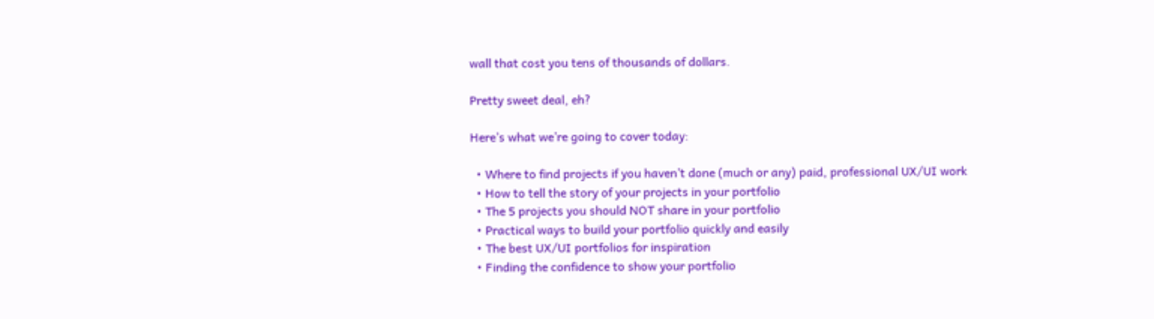wall that cost you tens of thousands of dollars.

Pretty sweet deal, eh?

Here’s what we’re going to cover today:

  • Where to find projects if you haven’t done (much or any) paid, professional UX/UI work
  • How to tell the story of your projects in your portfolio
  • The 5 projects you should NOT share in your portfolio
  • Practical ways to build your portfolio quickly and easily
  • The best UX/UI portfolios for inspiration
  • Finding the confidence to show your portfolio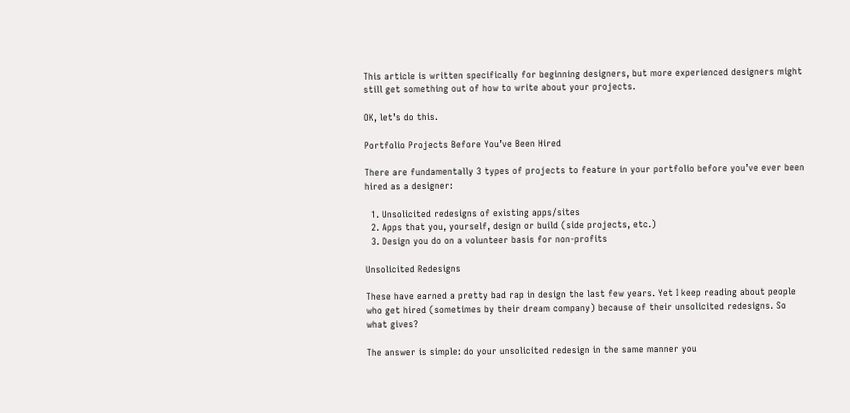This article is written specifically for beginning designers, but more experienced designers might still get something out of how to write about your projects.

OK, let’s do this.

Portfolio Projects Before You’ve Been Hired

There are fundamentally 3 types of projects to feature in your portfolio before you’ve ever been hired as a designer:

  1. Unsolicited redesigns of existing apps/sites
  2. Apps that you, yourself, design or build (side projects, etc.)
  3. Design you do on a volunteer basis for non-profits

Unsolicited Redesigns

These have earned a pretty bad rap in design the last few years. Yet I keep reading about people who get hired (sometimes by their dream company) because of their unsolicited redesigns. So what gives?

The answer is simple: do your unsolicited redesign in the same manner you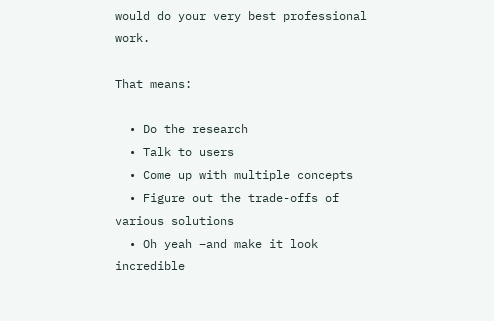would do your very best professional work.

That means:

  • Do the research
  • Talk to users
  • Come up with multiple concepts
  • Figure out the trade-offs of various solutions
  • Oh yeah –and make it look incredible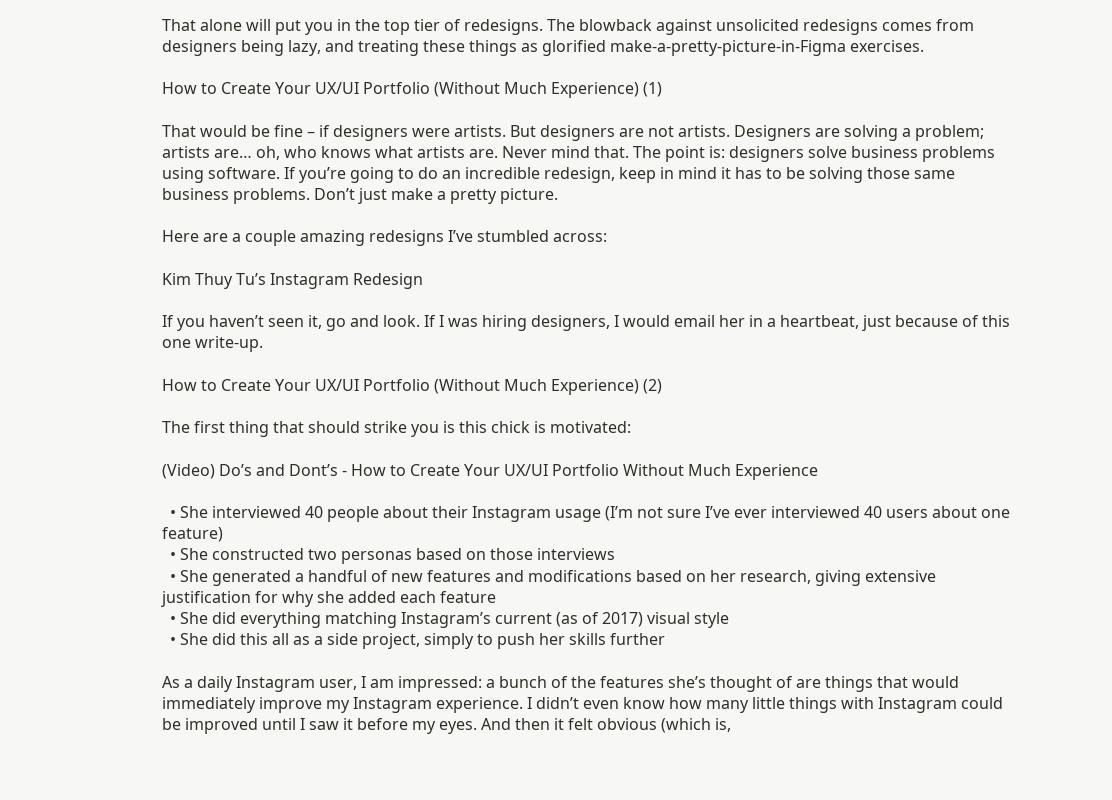That alone will put you in the top tier of redesigns. The blowback against unsolicited redesigns comes from designers being lazy, and treating these things as glorified make-a-pretty-picture-in-Figma exercises.

How to Create Your UX/UI Portfolio (Without Much Experience) (1)

That would be fine – if designers were artists. But designers are not artists. Designers are solving a problem; artists are… oh, who knows what artists are. Never mind that. The point is: designers solve business problems using software. If you’re going to do an incredible redesign, keep in mind it has to be solving those same business problems. Don’t just make a pretty picture.

Here are a couple amazing redesigns I’ve stumbled across:

Kim Thuy Tu’s Instagram Redesign

If you haven’t seen it, go and look. If I was hiring designers, I would email her in a heartbeat, just because of this one write-up.

How to Create Your UX/UI Portfolio (Without Much Experience) (2)

The first thing that should strike you is this chick is motivated:

(Video) Do’s and Dont’s - How to Create Your UX/UI Portfolio Without Much Experience

  • She interviewed 40 people about their Instagram usage (I’m not sure I’ve ever interviewed 40 users about one feature)
  • She constructed two personas based on those interviews
  • She generated a handful of new features and modifications based on her research, giving extensive justification for why she added each feature
  • She did everything matching Instagram’s current (as of 2017) visual style
  • She did this all as a side project, simply to push her skills further

As a daily Instagram user, I am impressed: a bunch of the features she’s thought of are things that would immediately improve my Instagram experience. I didn’t even know how many little things with Instagram could be improved until I saw it before my eyes. And then it felt obvious (which is,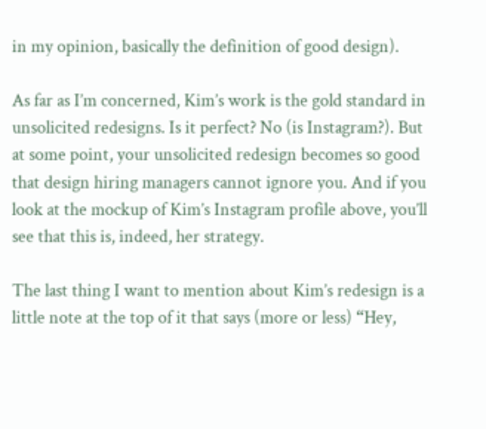in my opinion, basically the definition of good design).

As far as I’m concerned, Kim’s work is the gold standard in unsolicited redesigns. Is it perfect? No (is Instagram?). But at some point, your unsolicited redesign becomes so good that design hiring managers cannot ignore you. And if you look at the mockup of Kim’s Instagram profile above, you’ll see that this is, indeed, her strategy.

The last thing I want to mention about Kim’s redesign is a little note at the top of it that says (more or less) “Hey,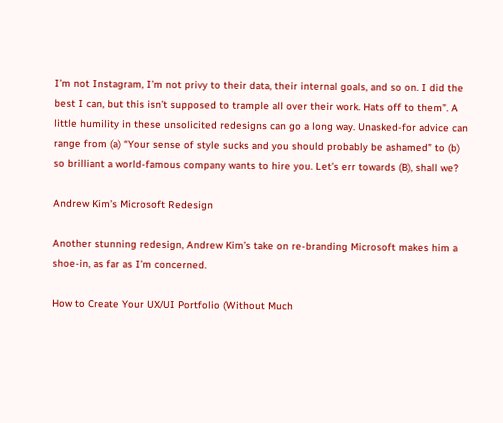I’m not Instagram, I’m not privy to their data, their internal goals, and so on. I did the best I can, but this isn’t supposed to trample all over their work. Hats off to them”. A little humility in these unsolicited redesigns can go a long way. Unasked-for advice can range from (a) “Your sense of style sucks and you should probably be ashamed” to (b) so brilliant a world-famous company wants to hire you. Let’s err towards (B), shall we?

Andrew Kim’s Microsoft Redesign

Another stunning redesign, Andrew Kim’s take on re-branding Microsoft makes him a shoe-in, as far as I’m concerned.

How to Create Your UX/UI Portfolio (Without Much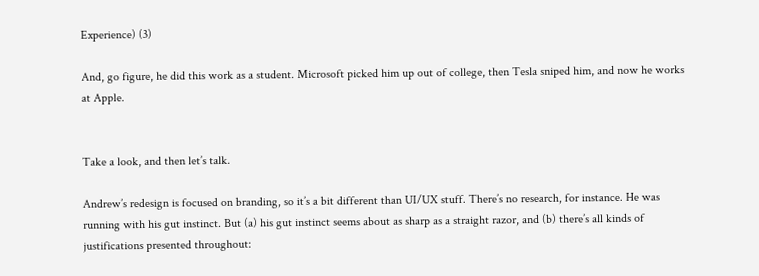Experience) (3)

And, go figure, he did this work as a student. Microsoft picked him up out of college, then Tesla sniped him, and now he works at Apple.


Take a look, and then let’s talk.

Andrew’s redesign is focused on branding, so it’s a bit different than UI/UX stuff. There’s no research, for instance. He was running with his gut instinct. But (a) his gut instinct seems about as sharp as a straight razor, and (b) there’s all kinds of justifications presented throughout: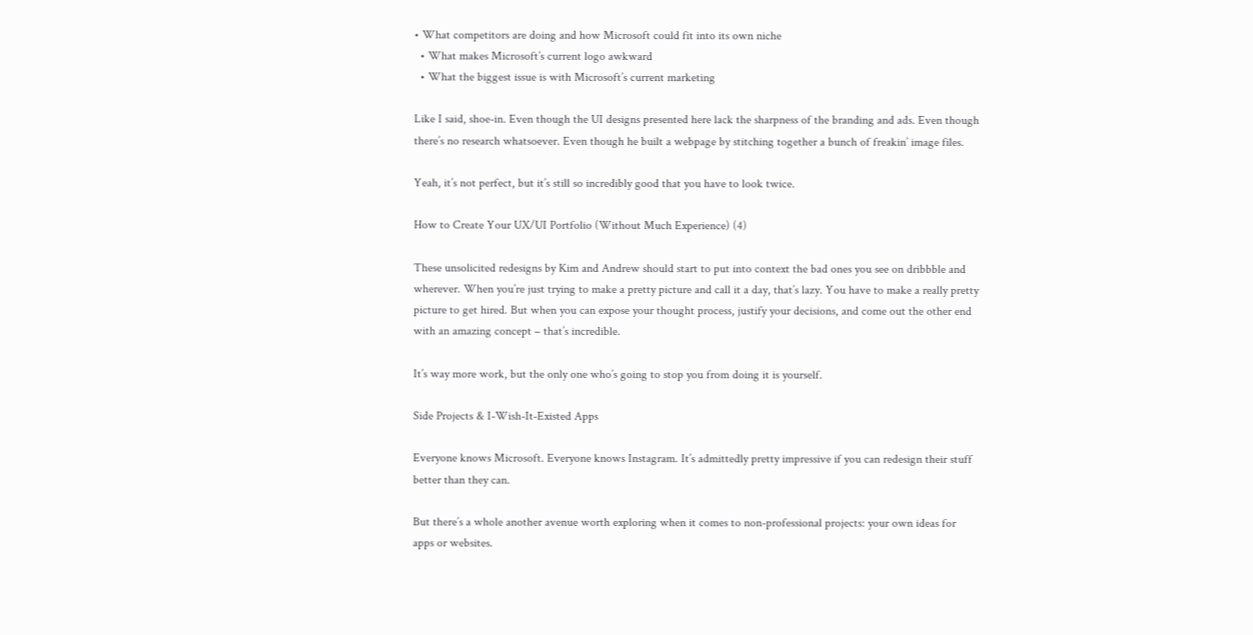• What competitors are doing and how Microsoft could fit into its own niche
  • What makes Microsoft’s current logo awkward
  • What the biggest issue is with Microsoft’s current marketing

Like I said, shoe-in. Even though the UI designs presented here lack the sharpness of the branding and ads. Even though there’s no research whatsoever. Even though he built a webpage by stitching together a bunch of freakin’ image files.

Yeah, it’s not perfect, but it’s still so incredibly good that you have to look twice.

How to Create Your UX/UI Portfolio (Without Much Experience) (4)

These unsolicited redesigns by Kim and Andrew should start to put into context the bad ones you see on dribbble and wherever. When you’re just trying to make a pretty picture and call it a day, that’s lazy. You have to make a really pretty picture to get hired. But when you can expose your thought process, justify your decisions, and come out the other end with an amazing concept – that’s incredible.

It’s way more work, but the only one who’s going to stop you from doing it is yourself.

Side Projects & I-Wish-It-Existed Apps

Everyone knows Microsoft. Everyone knows Instagram. It’s admittedly pretty impressive if you can redesign their stuff better than they can.

But there’s a whole another avenue worth exploring when it comes to non-professional projects: your own ideas for apps or websites.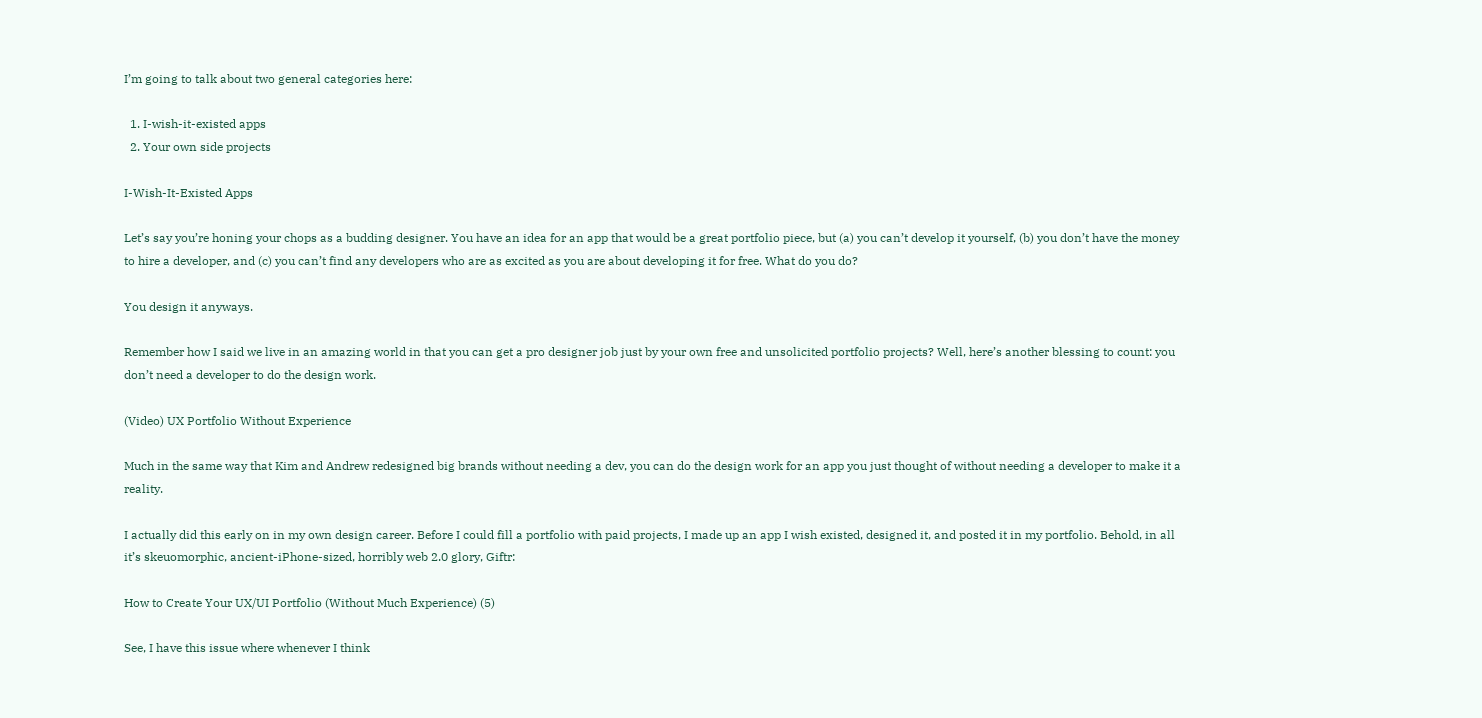I’m going to talk about two general categories here:

  1. I-wish-it-existed apps
  2. Your own side projects

I-Wish-It-Existed Apps

Let’s say you’re honing your chops as a budding designer. You have an idea for an app that would be a great portfolio piece, but (a) you can’t develop it yourself, (b) you don’t have the money to hire a developer, and (c) you can’t find any developers who are as excited as you are about developing it for free. What do you do?

You design it anyways.

Remember how I said we live in an amazing world in that you can get a pro designer job just by your own free and unsolicited portfolio projects? Well, here’s another blessing to count: you don’t need a developer to do the design work.

(Video) UX Portfolio Without Experience

Much in the same way that Kim and Andrew redesigned big brands without needing a dev, you can do the design work for an app you just thought of without needing a developer to make it a reality.

I actually did this early on in my own design career. Before I could fill a portfolio with paid projects, I made up an app I wish existed, designed it, and posted it in my portfolio. Behold, in all it’s skeuomorphic, ancient-iPhone-sized, horribly web 2.0 glory, Giftr:

How to Create Your UX/UI Portfolio (Without Much Experience) (5)

See, I have this issue where whenever I think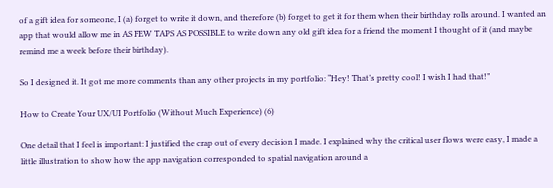of a gift idea for someone, I (a) forget to write it down, and therefore (b) forget to get it for them when their birthday rolls around. I wanted an app that would allow me in AS FEW TAPS AS POSSIBLE to write down any old gift idea for a friend the moment I thought of it (and maybe remind me a week before their birthday).

So I designed it. It got me more comments than any other projects in my portfolio: “Hey! That’s pretty cool! I wish I had that!”

How to Create Your UX/UI Portfolio (Without Much Experience) (6)

One detail that I feel is important: I justified the crap out of every decision I made. I explained why the critical user flows were easy, I made a little illustration to show how the app navigation corresponded to spatial navigation around a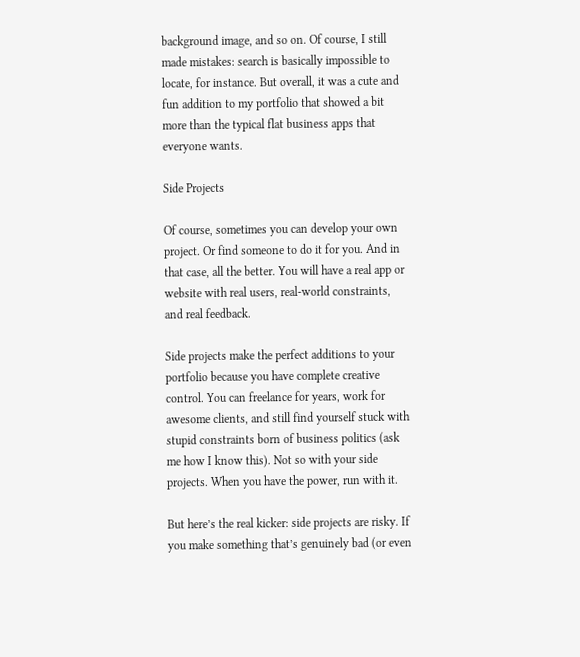background image, and so on. Of course, I still made mistakes: search is basically impossible to locate, for instance. But overall, it was a cute and fun addition to my portfolio that showed a bit more than the typical flat business apps that everyone wants.

Side Projects

Of course, sometimes you can develop your own project. Or find someone to do it for you. And in that case, all the better. You will have a real app or website with real users, real-world constraints, and real feedback.

Side projects make the perfect additions to your portfolio because you have complete creative control. You can freelance for years, work for awesome clients, and still find yourself stuck with stupid constraints born of business politics (ask me how I know this). Not so with your side projects. When you have the power, run with it.

But here’s the real kicker: side projects are risky. If you make something that’s genuinely bad (or even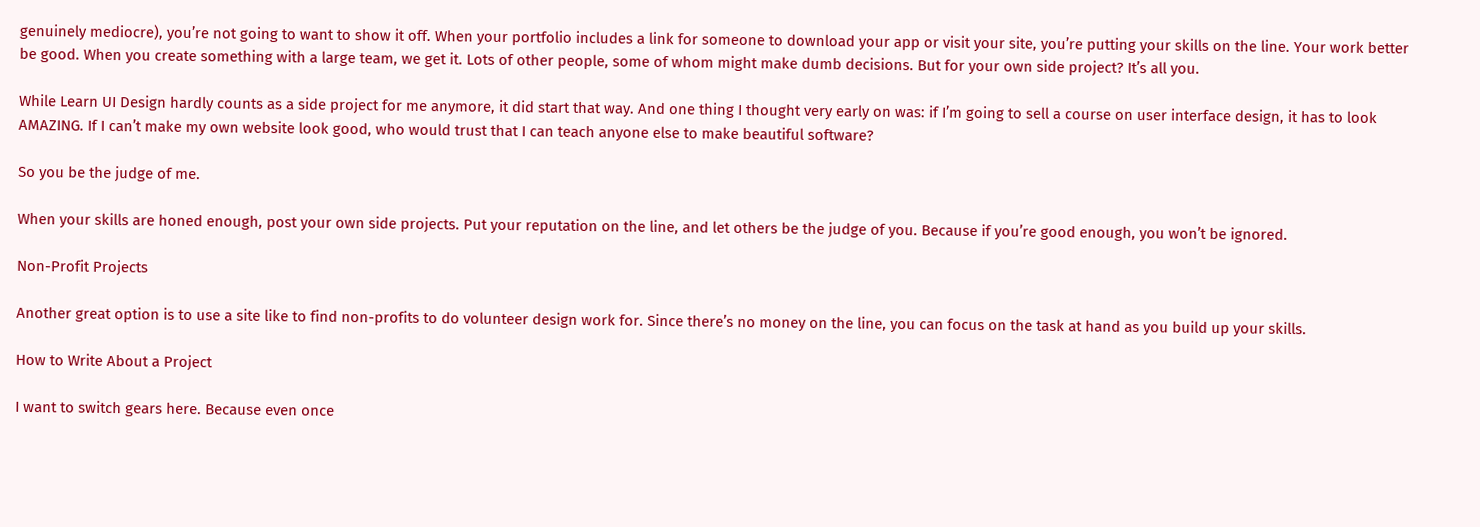genuinely mediocre), you’re not going to want to show it off. When your portfolio includes a link for someone to download your app or visit your site, you’re putting your skills on the line. Your work better be good. When you create something with a large team, we get it. Lots of other people, some of whom might make dumb decisions. But for your own side project? It’s all you.

While Learn UI Design hardly counts as a side project for me anymore, it did start that way. And one thing I thought very early on was: if I’m going to sell a course on user interface design, it has to look AMAZING. If I can’t make my own website look good, who would trust that I can teach anyone else to make beautiful software?

So you be the judge of me.

When your skills are honed enough, post your own side projects. Put your reputation on the line, and let others be the judge of you. Because if you’re good enough, you won’t be ignored.

Non-Profit Projects

Another great option is to use a site like to find non-profits to do volunteer design work for. Since there’s no money on the line, you can focus on the task at hand as you build up your skills.

How to Write About a Project

I want to switch gears here. Because even once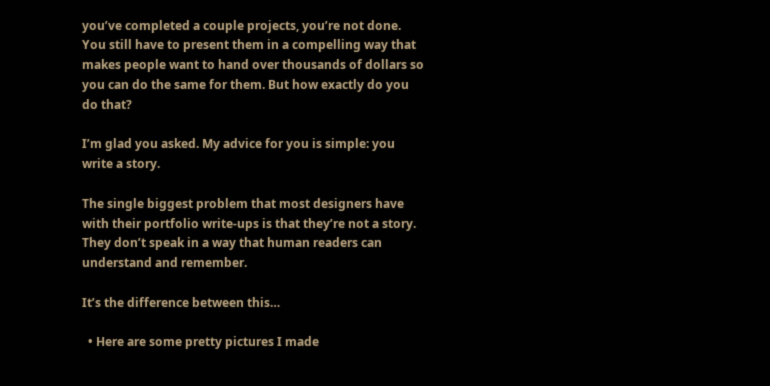you’ve completed a couple projects, you’re not done. You still have to present them in a compelling way that makes people want to hand over thousands of dollars so you can do the same for them. But how exactly do you do that?

I’m glad you asked. My advice for you is simple: you write a story.

The single biggest problem that most designers have with their portfolio write-ups is that they’re not a story. They don’t speak in a way that human readers can understand and remember.

It’s the difference between this…

  • Here are some pretty pictures I made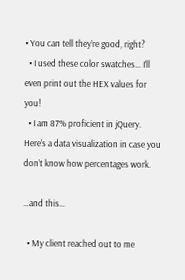• You can tell they’re good, right?
  • I used these color swatches… I’ll even print out the HEX values for you!
  • I am 87% proficient in jQuery. Here’s a data visualization in case you don’t know how percentages work.

…and this…

  • My client reached out to me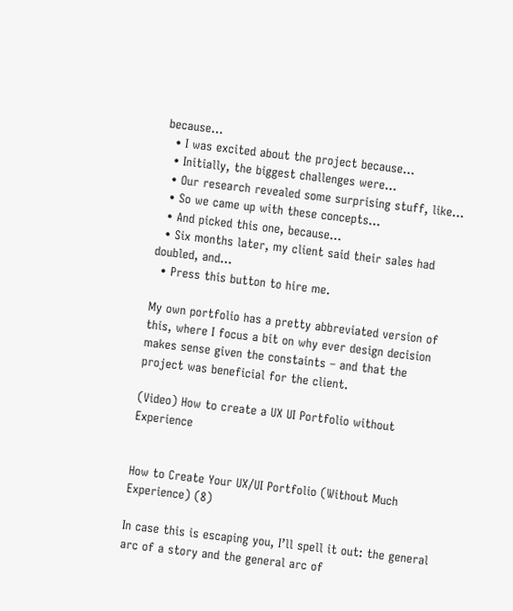because…
  • I was excited about the project because…
  • Initially, the biggest challenges were…
  • Our research revealed some surprising stuff, like…
  • So we came up with these concepts…
  • And picked this one, because…
  • Six months later, my client said their sales had doubled, and…
  • Press this button to hire me.

My own portfolio has a pretty abbreviated version of this, where I focus a bit on why ever design decision makes sense given the constaints – and that the project was beneficial for the client.

(Video) How to create a UX UI Portfolio without Experience


How to Create Your UX/UI Portfolio (Without Much Experience) (8)

In case this is escaping you, I’ll spell it out: the general arc of a story and the general arc of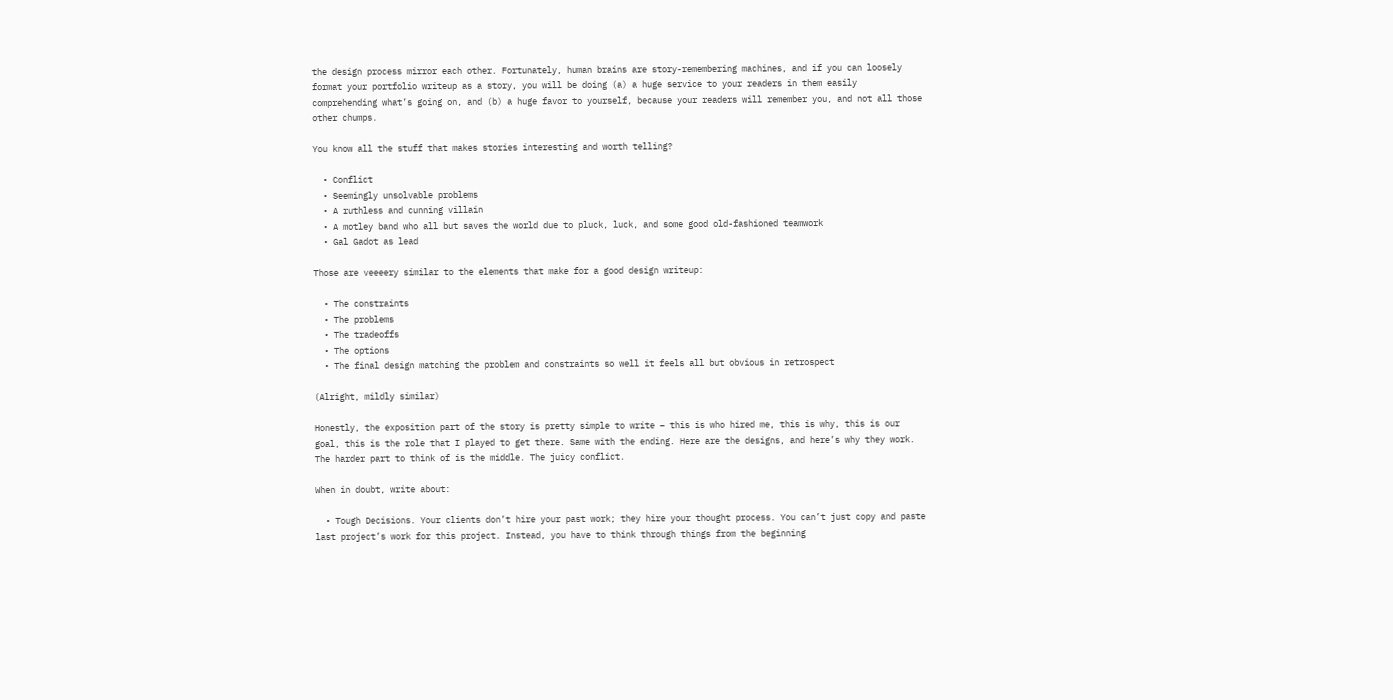the design process mirror each other. Fortunately, human brains are story-remembering machines, and if you can loosely format your portfolio writeup as a story, you will be doing (a) a huge service to your readers in them easily comprehending what’s going on, and (b) a huge favor to yourself, because your readers will remember you, and not all those other chumps.

You know all the stuff that makes stories interesting and worth telling?

  • Conflict
  • Seemingly unsolvable problems
  • A ruthless and cunning villain
  • A motley band who all but saves the world due to pluck, luck, and some good old-fashioned teamwork
  • Gal Gadot as lead

Those are veeeery similar to the elements that make for a good design writeup:

  • The constraints
  • The problems
  • The tradeoffs
  • The options
  • The final design matching the problem and constraints so well it feels all but obvious in retrospect

(Alright, mildly similar)

Honestly, the exposition part of the story is pretty simple to write – this is who hired me, this is why, this is our goal, this is the role that I played to get there. Same with the ending. Here are the designs, and here’s why they work. The harder part to think of is the middle. The juicy conflict.

When in doubt, write about:

  • Tough Decisions. Your clients don’t hire your past work; they hire your thought process. You can’t just copy and paste last project’s work for this project. Instead, you have to think through things from the beginning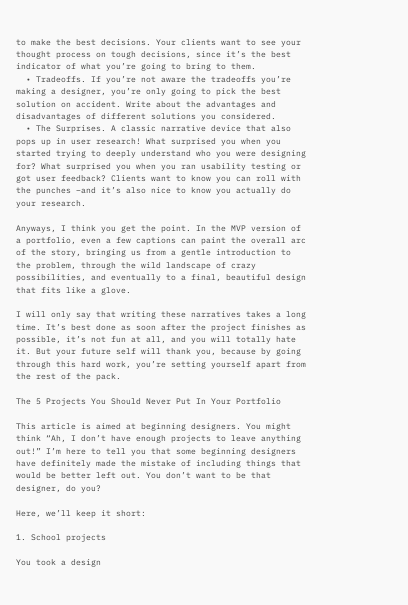to make the best decisions. Your clients want to see your thought process on tough decisions, since it’s the best indicator of what you’re going to bring to them.
  • Tradeoffs. If you’re not aware the tradeoffs you’re making a designer, you’re only going to pick the best solution on accident. Write about the advantages and disadvantages of different solutions you considered.
  • The Surprises. A classic narrative device that also pops up in user research! What surprised you when you started trying to deeply understand who you were designing for? What surprised you when you ran usability testing or got user feedback? Clients want to know you can roll with the punches –and it’s also nice to know you actually do your research.

Anyways, I think you get the point. In the MVP version of a portfolio, even a few captions can paint the overall arc of the story, bringing us from a gentle introduction to the problem, through the wild landscape of crazy possibilities, and eventually to a final, beautiful design that fits like a glove.

I will only say that writing these narratives takes a long time. It’s best done as soon after the project finishes as possible, it’s not fun at all, and you will totally hate it. But your future self will thank you, because by going through this hard work, you’re setting yourself apart from the rest of the pack.

The 5 Projects You Should Never Put In Your Portfolio

This article is aimed at beginning designers. You might think “Ah, I don’t have enough projects to leave anything out!” I’m here to tell you that some beginning designers have definitely made the mistake of including things that would be better left out. You don’t want to be that designer, do you?

Here, we’ll keep it short:

1. School projects

You took a design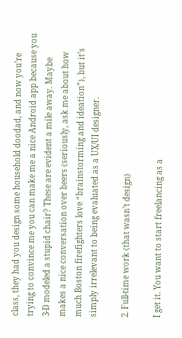class, they had you design some household doodad, and now you’re trying to convince me you can make me a nice Android app because you 3-D modeled a stupid chair? These are evident a mile away. Maybe makes a nice conversation over beers (seriously, ask me about how much Boston firefighters love “brainstorming and ideation”), but it’s simply irrelevant to being evaluated as a UX/UI designer.

2. Full-time work (that wasn’t design)

I get it. You want to start freelancing as a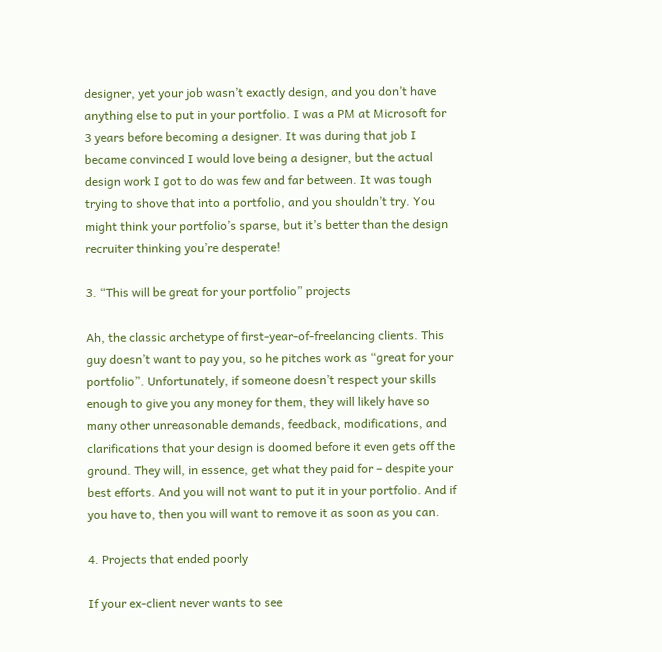designer, yet your job wasn’t exactly design, and you don’t have anything else to put in your portfolio. I was a PM at Microsoft for 3 years before becoming a designer. It was during that job I became convinced I would love being a designer, but the actual design work I got to do was few and far between. It was tough trying to shove that into a portfolio, and you shouldn’t try. You might think your portfolio’s sparse, but it’s better than the design recruiter thinking you’re desperate!

3. “This will be great for your portfolio” projects

Ah, the classic archetype of first-year-of-freelancing clients. This guy doesn’t want to pay you, so he pitches work as “great for your portfolio”. Unfortunately, if someone doesn’t respect your skills enough to give you any money for them, they will likely have so many other unreasonable demands, feedback, modifications, and clarifications that your design is doomed before it even gets off the ground. They will, in essence, get what they paid for – despite your best efforts. And you will not want to put it in your portfolio. And if you have to, then you will want to remove it as soon as you can.

4. Projects that ended poorly

If your ex-client never wants to see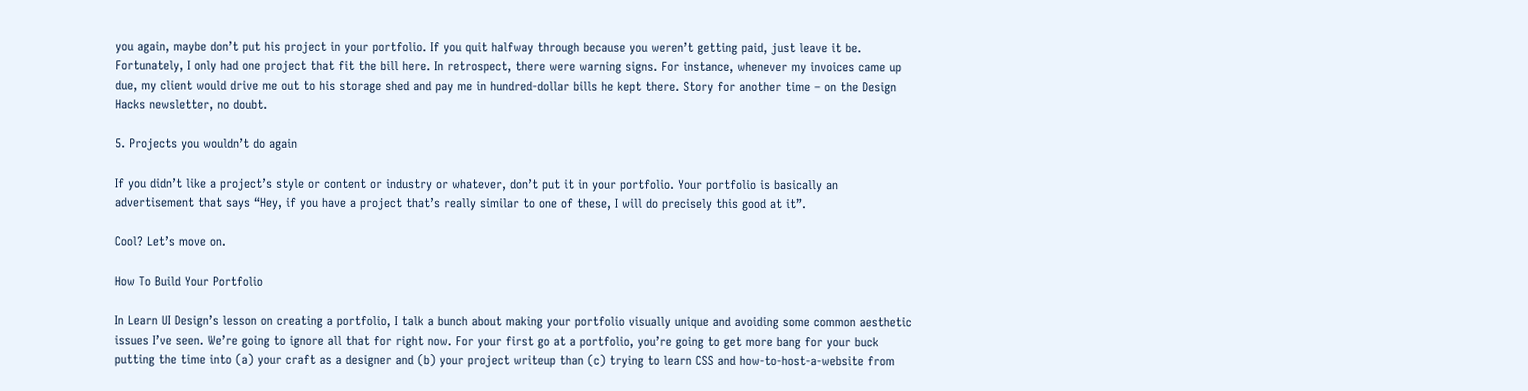you again, maybe don’t put his project in your portfolio. If you quit halfway through because you weren’t getting paid, just leave it be. Fortunately, I only had one project that fit the bill here. In retrospect, there were warning signs. For instance, whenever my invoices came up due, my client would drive me out to his storage shed and pay me in hundred-dollar bills he kept there. Story for another time – on the Design Hacks newsletter, no doubt.

5. Projects you wouldn’t do again

If you didn’t like a project’s style or content or industry or whatever, don’t put it in your portfolio. Your portfolio is basically an advertisement that says “Hey, if you have a project that’s really similar to one of these, I will do precisely this good at it”.

Cool? Let’s move on.

How To Build Your Portfolio

In Learn UI Design’s lesson on creating a portfolio, I talk a bunch about making your portfolio visually unique and avoiding some common aesthetic issues I’ve seen. We’re going to ignore all that for right now. For your first go at a portfolio, you’re going to get more bang for your buck putting the time into (a) your craft as a designer and (b) your project writeup than (c) trying to learn CSS and how-to-host-a-website from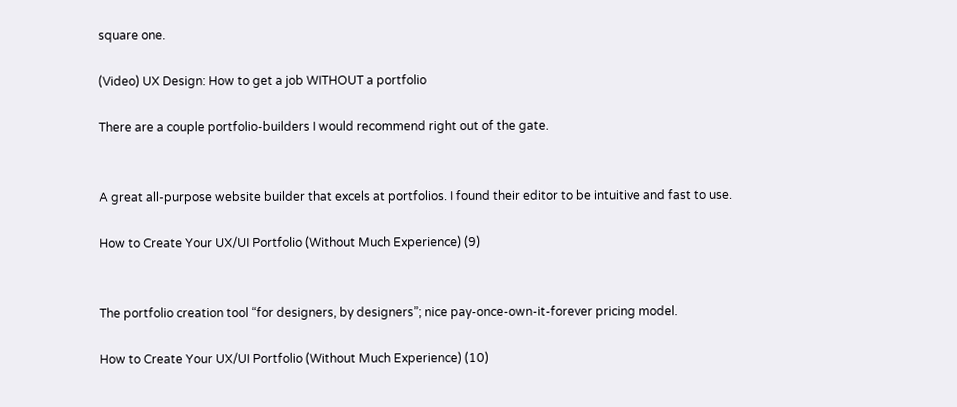square one.

(Video) UX Design: How to get a job WITHOUT a portfolio

There are a couple portfolio-builders I would recommend right out of the gate.


A great all-purpose website builder that excels at portfolios. I found their editor to be intuitive and fast to use.

How to Create Your UX/UI Portfolio (Without Much Experience) (9)


The portfolio creation tool “for designers, by designers”; nice pay-once-own-it-forever pricing model.

How to Create Your UX/UI Portfolio (Without Much Experience) (10)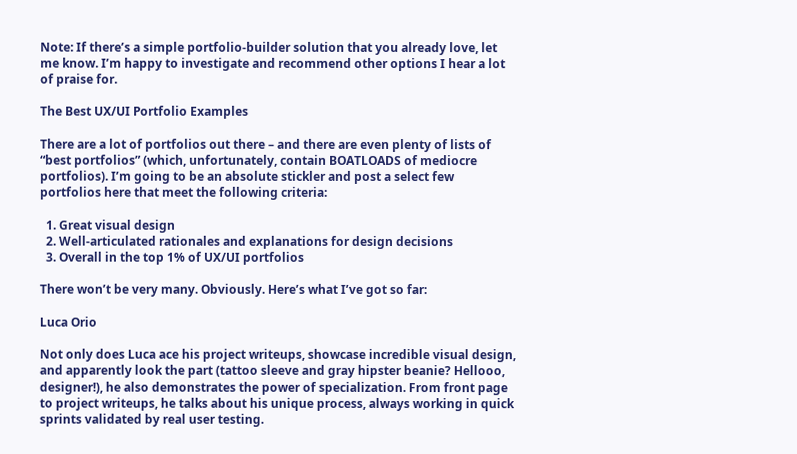Note: If there’s a simple portfolio-builder solution that you already love, let me know. I’m happy to investigate and recommend other options I hear a lot of praise for.

The Best UX/UI Portfolio Examples

There are a lot of portfolios out there – and there are even plenty of lists of “best portfolios” (which, unfortunately, contain BOATLOADS of mediocre portfolios). I’m going to be an absolute stickler and post a select few portfolios here that meet the following criteria:

  1. Great visual design
  2. Well-articulated rationales and explanations for design decisions
  3. Overall in the top 1% of UX/UI portfolios

There won’t be very many. Obviously. Here’s what I’ve got so far:

Luca Orio

Not only does Luca ace his project writeups, showcase incredible visual design, and apparently look the part (tattoo sleeve and gray hipster beanie? Hellooo, designer!), he also demonstrates the power of specialization. From front page to project writeups, he talks about his unique process, always working in quick sprints validated by real user testing.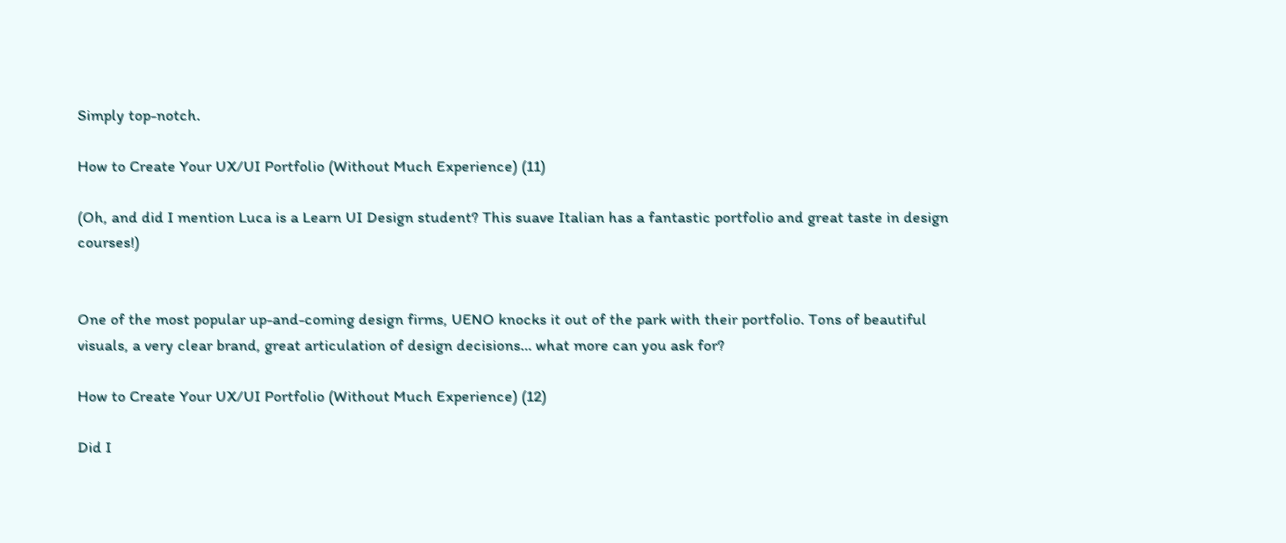Simply top-notch.

How to Create Your UX/UI Portfolio (Without Much Experience) (11)

(Oh, and did I mention Luca is a Learn UI Design student? This suave Italian has a fantastic portfolio and great taste in design courses!)


One of the most popular up-and-coming design firms, UENO knocks it out of the park with their portfolio. Tons of beautiful visuals, a very clear brand, great articulation of design decisions… what more can you ask for?

How to Create Your UX/UI Portfolio (Without Much Experience) (12)

Did I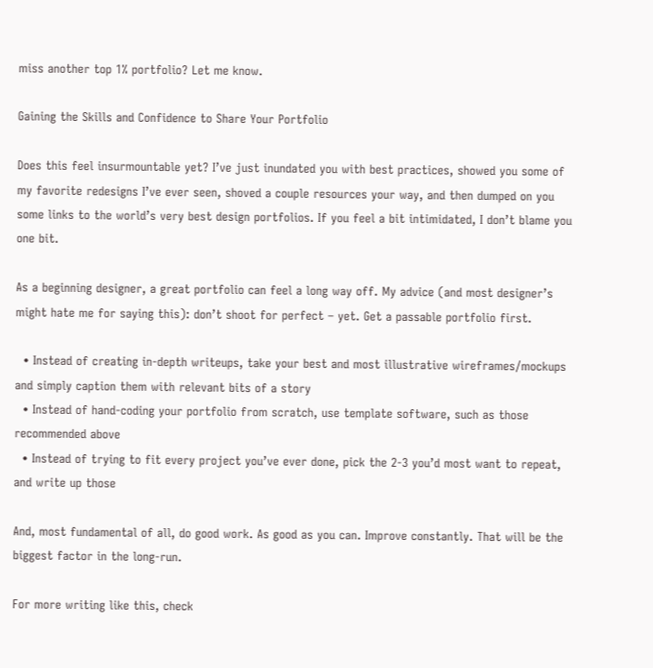miss another top 1% portfolio? Let me know.

Gaining the Skills and Confidence to Share Your Portfolio

Does this feel insurmountable yet? I’ve just inundated you with best practices, showed you some of my favorite redesigns I’ve ever seen, shoved a couple resources your way, and then dumped on you some links to the world’s very best design portfolios. If you feel a bit intimidated, I don’t blame you one bit.

As a beginning designer, a great portfolio can feel a long way off. My advice (and most designer’s might hate me for saying this): don’t shoot for perfect – yet. Get a passable portfolio first.

  • Instead of creating in-depth writeups, take your best and most illustrative wireframes/mockups and simply caption them with relevant bits of a story
  • Instead of hand-coding your portfolio from scratch, use template software, such as those recommended above
  • Instead of trying to fit every project you’ve ever done, pick the 2-3 you’d most want to repeat, and write up those

And, most fundamental of all, do good work. As good as you can. Improve constantly. That will be the biggest factor in the long-run.

For more writing like this, check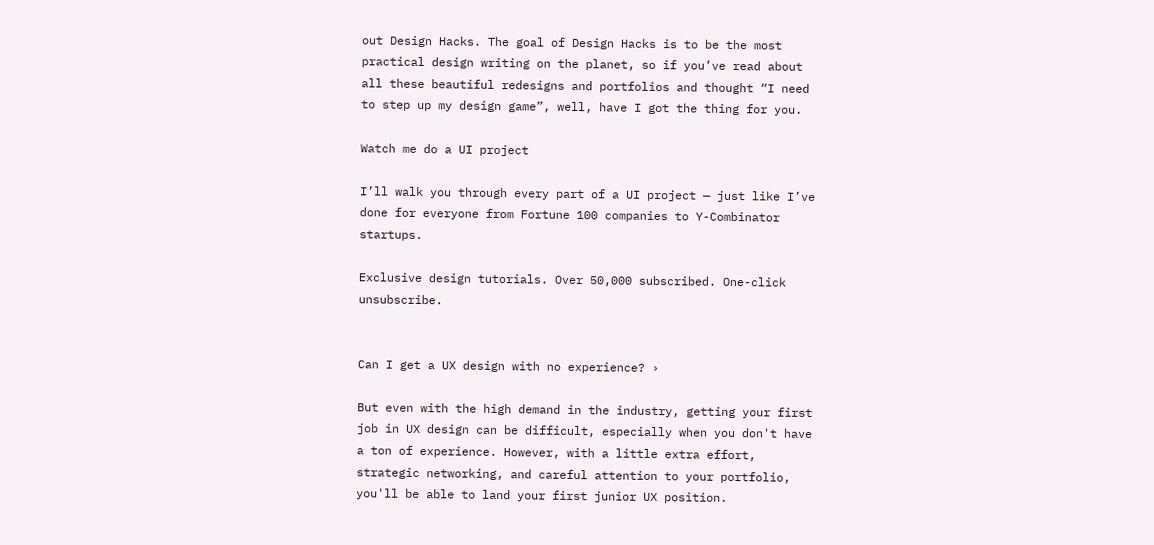out Design Hacks. The goal of Design Hacks is to be the most practical design writing on the planet, so if you’ve read about all these beautiful redesigns and portfolios and thought “I need to step up my design game”, well, have I got the thing for you.

Watch me do a UI project

I’ll walk you through every part of a UI project — just like I’ve done for everyone from Fortune 100 companies to Y-Combinator startups.

Exclusive design tutorials. Over 50,000 subscribed. One-click unsubscribe.


Can I get a UX design with no experience? ›

But even with the high demand in the industry, getting your first job in UX design can be difficult, especially when you don't have a ton of experience. However, with a little extra effort, strategic networking, and careful attention to your portfolio, you'll be able to land your first junior UX position.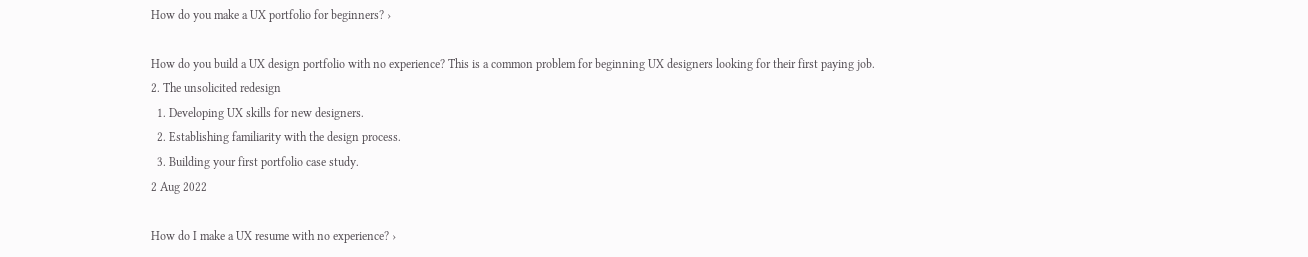How do you make a UX portfolio for beginners? ›

How do you build a UX design portfolio with no experience? This is a common problem for beginning UX designers looking for their first paying job.
2. The unsolicited redesign
  1. Developing UX skills for new designers.
  2. Establishing familiarity with the design process.
  3. Building your first portfolio case study.
2 Aug 2022

How do I make a UX resume with no experience? ›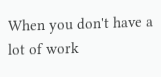When you don't have a lot of work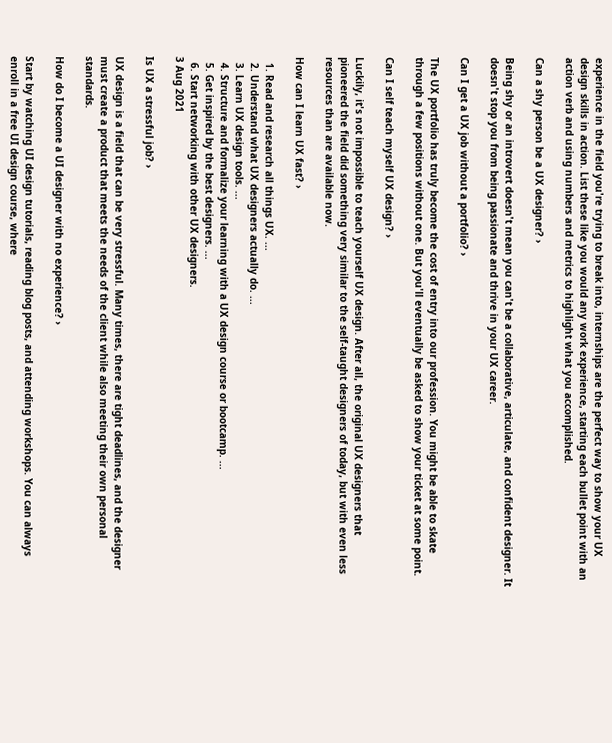experience in the field you're trying to break into, internships are the perfect way to show your UX design skills in action. List these like you would any work experience, starting each bullet point with an action verb and using numbers and metrics to highlight what you accomplished.

Can a shy person be a UX designer? ›

Being shy or an introvert doesn't mean you can't be a collaborative, articulate, and confident designer. It doesn't stop you from being passionate and thrive in your UX career.

Can I get a UX job without a portfolio? ›

The UX portfolio has truly become the cost of entry into our profession. You might be able to skate through a few positions without one. But you'll eventually be asked to show your ticket at some point.

Can I self teach myself UX design? ›

Luckily, it's not impossible to teach yourself UX design. After all, the original UX designers that pioneered the field did something very similar to the self-taught designers of today, but with even less resources than are available now.

How can I learn UX fast? ›

  1. Read and research all things UX. ...
  2. Understand what UX designers actually do. ...
  3. Learn UX design tools. ...
  4. Structure and formalize your learning with a UX design course or bootcamp. ...
  5. Get inspired by the best designers. ...
  6. Start networking with other UX designers.
3 Aug 2021

Is UX a stressful job? ›

UX design is a field that can be very stressful. Many times, there are tight deadlines, and the designer must create a product that meets the needs of the client while also meeting their own personal standards.

How do I become a UI designer with no experience? ›

Start by watching UI design tutorials, reading blog posts, and attending workshops. You can always enroll in a free UI design course, where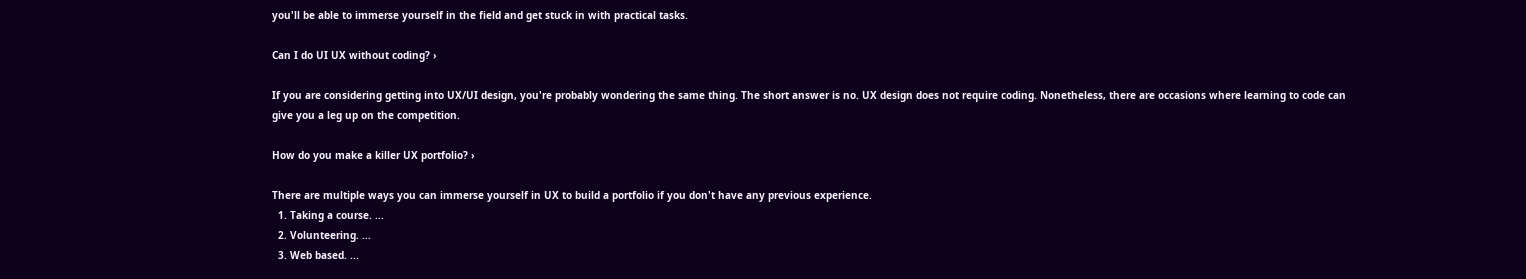you'll be able to immerse yourself in the field and get stuck in with practical tasks.

Can I do UI UX without coding? ›

If you are considering getting into UX/UI design, you're probably wondering the same thing. The short answer is no. UX design does not require coding. Nonetheless, there are occasions where learning to code can give you a leg up on the competition.

How do you make a killer UX portfolio? ›

There are multiple ways you can immerse yourself in UX to build a portfolio if you don't have any previous experience.
  1. Taking a course. ...
  2. Volunteering. ...
  3. Web based. ...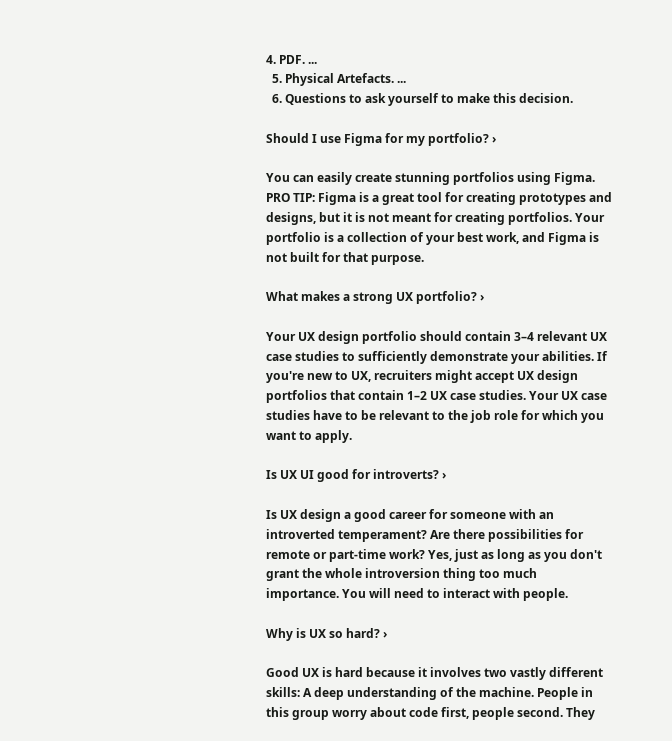4. PDF. ...
  5. Physical Artefacts. ...
  6. Questions to ask yourself to make this decision.

Should I use Figma for my portfolio? ›

You can easily create stunning portfolios using Figma. PRO TIP: Figma is a great tool for creating prototypes and designs, but it is not meant for creating portfolios. Your portfolio is a collection of your best work, and Figma is not built for that purpose.

What makes a strong UX portfolio? ›

Your UX design portfolio should contain 3–4 relevant UX case studies to sufficiently demonstrate your abilities. If you're new to UX, recruiters might accept UX design portfolios that contain 1–2 UX case studies. Your UX case studies have to be relevant to the job role for which you want to apply.

Is UX UI good for introverts? ›

Is UX design a good career for someone with an introverted temperament? Are there possibilities for remote or part-time work? Yes, just as long as you don't grant the whole introversion thing too much importance. You will need to interact with people.

Why is UX so hard? ›

Good UX is hard because it involves two vastly different skills: A deep understanding of the machine. People in this group worry about code first, people second. They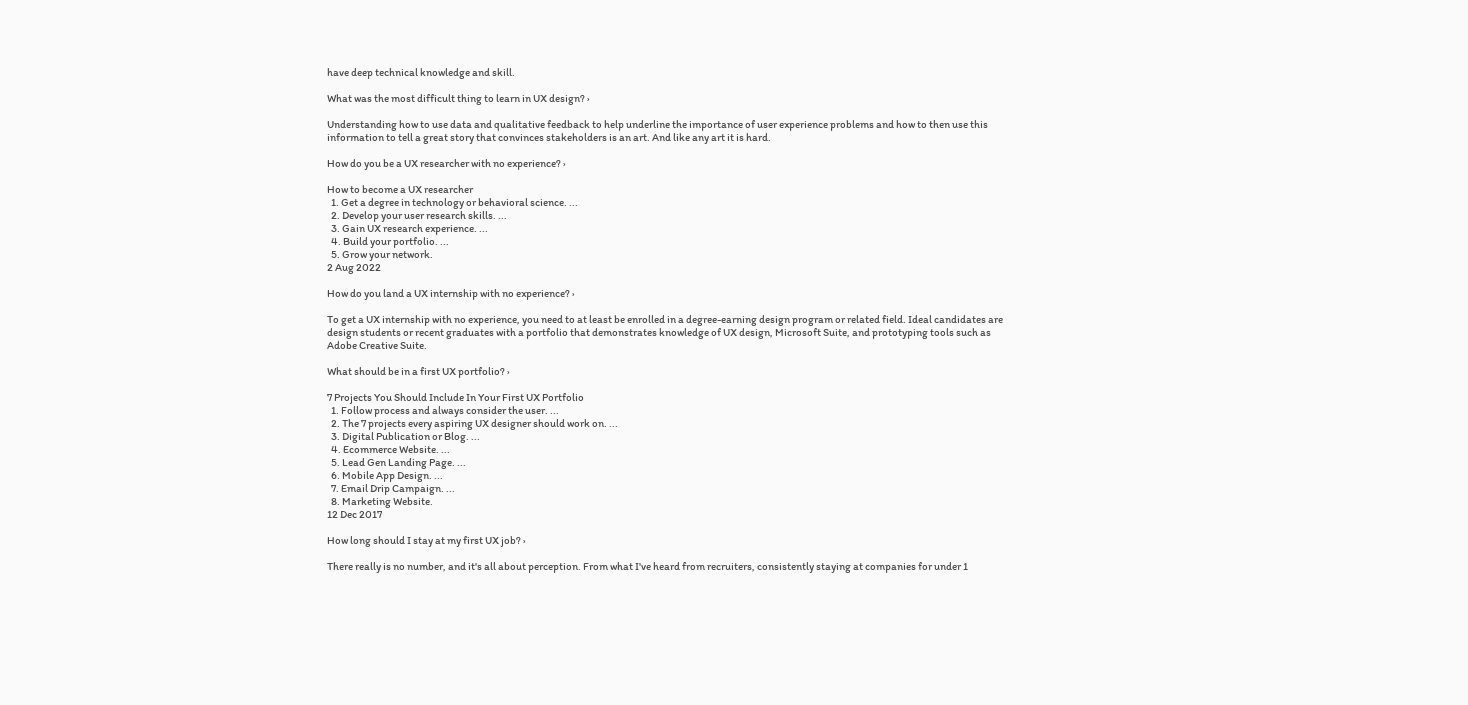have deep technical knowledge and skill.

What was the most difficult thing to learn in UX design? ›

Understanding how to use data and qualitative feedback to help underline the importance of user experience problems and how to then use this information to tell a great story that convinces stakeholders is an art. And like any art it is hard.

How do you be a UX researcher with no experience? ›

How to become a UX researcher
  1. Get a degree in technology or behavioral science. ...
  2. Develop your user research skills. ...
  3. Gain UX research experience. ...
  4. Build your portfolio. ...
  5. Grow your network.
2 Aug 2022

How do you land a UX internship with no experience? ›

To get a UX internship with no experience, you need to at least be enrolled in a degree-earning design program or related field. Ideal candidates are design students or recent graduates with a portfolio that demonstrates knowledge of UX design, Microsoft Suite, and prototyping tools such as Adobe Creative Suite.

What should be in a first UX portfolio? ›

7 Projects You Should Include In Your First UX Portfolio
  1. Follow process and always consider the user. ...
  2. The 7 projects every aspiring UX designer should work on. ...
  3. Digital Publication or Blog. ...
  4. Ecommerce Website. ...
  5. Lead Gen Landing Page. ...
  6. Mobile App Design. ...
  7. Email Drip Campaign. ...
  8. Marketing Website.
12 Dec 2017

How long should I stay at my first UX job? ›

There really is no number, and it's all about perception. From what I've heard from recruiters, consistently staying at companies for under 1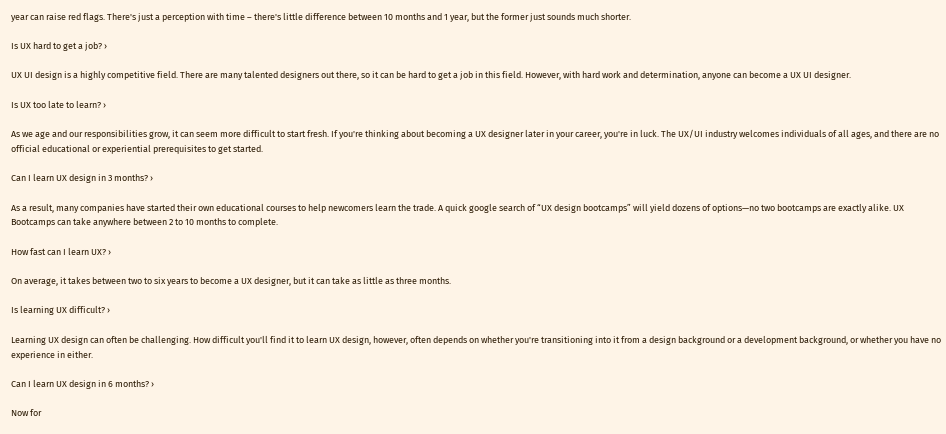year can raise red flags. There's just a perception with time – there's little difference between 10 months and 1 year, but the former just sounds much shorter.

Is UX hard to get a job? ›

UX UI design is a highly competitive field. There are many talented designers out there, so it can be hard to get a job in this field. However, with hard work and determination, anyone can become a UX UI designer.

Is UX too late to learn? ›

As we age and our responsibilities grow, it can seem more difficult to start fresh. If you're thinking about becoming a UX designer later in your career, you're in luck. The UX/UI industry welcomes individuals of all ages, and there are no official educational or experiential prerequisites to get started.

Can I learn UX design in 3 months? ›

As a result, many companies have started their own educational courses to help newcomers learn the trade. A quick google search of “UX design bootcamps” will yield dozens of options—no two bootcamps are exactly alike. UX Bootcamps can take anywhere between 2 to 10 months to complete.

How fast can I learn UX? ›

On average, it takes between two to six years to become a UX designer, but it can take as little as three months.

Is learning UX difficult? ›

Learning UX design can often be challenging. How difficult you'll find it to learn UX design, however, often depends on whether you're transitioning into it from a design background or a development background, or whether you have no experience in either.

Can I learn UX design in 6 months? ›

Now for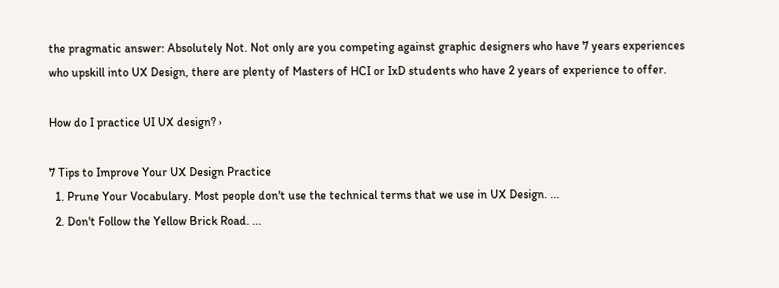the pragmatic answer: Absolutely Not. Not only are you competing against graphic designers who have 7 years experiences who upskill into UX Design, there are plenty of Masters of HCI or IxD students who have 2 years of experience to offer.

How do I practice UI UX design? ›

7 Tips to Improve Your UX Design Practice
  1. Prune Your Vocabulary. Most people don't use the technical terms that we use in UX Design. ...
  2. Don't Follow the Yellow Brick Road. ...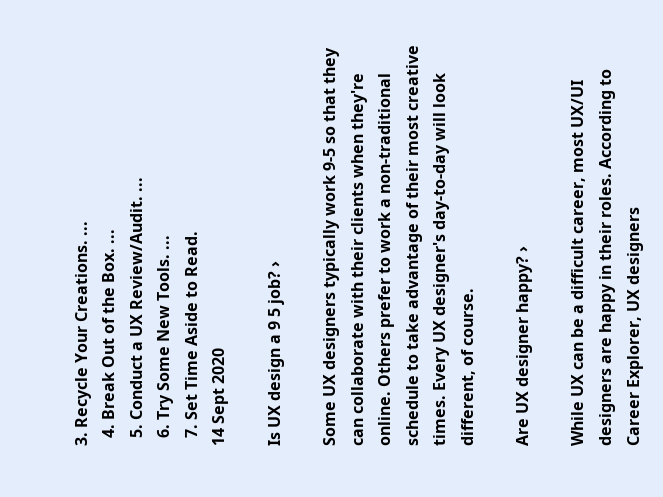3. Recycle Your Creations. ...
  4. Break Out of the Box. ...
  5. Conduct a UX Review/Audit. ...
  6. Try Some New Tools. ...
  7. Set Time Aside to Read.
14 Sept 2020

Is UX design a 9 5 job? ›

Some UX designers typically work 9-5 so that they can collaborate with their clients when they're online. Others prefer to work a non-traditional schedule to take advantage of their most creative times. Every UX designer's day-to-day will look different, of course.

Are UX designer happy? ›

While UX can be a difficult career, most UX/UI designers are happy in their roles. According to Career Explorer, UX designers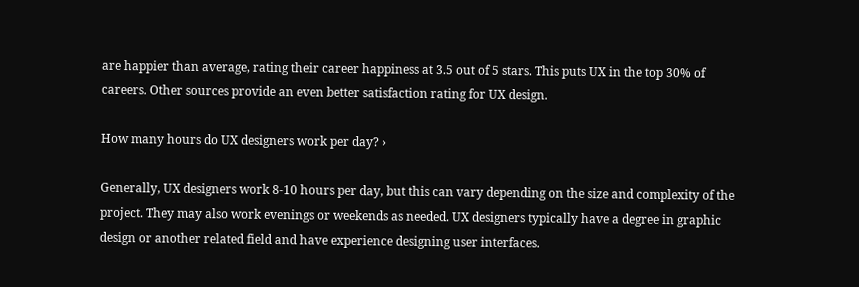are happier than average, rating their career happiness at 3.5 out of 5 stars. This puts UX in the top 30% of careers. Other sources provide an even better satisfaction rating for UX design.

How many hours do UX designers work per day? ›

Generally, UX designers work 8-10 hours per day, but this can vary depending on the size and complexity of the project. They may also work evenings or weekends as needed. UX designers typically have a degree in graphic design or another related field and have experience designing user interfaces.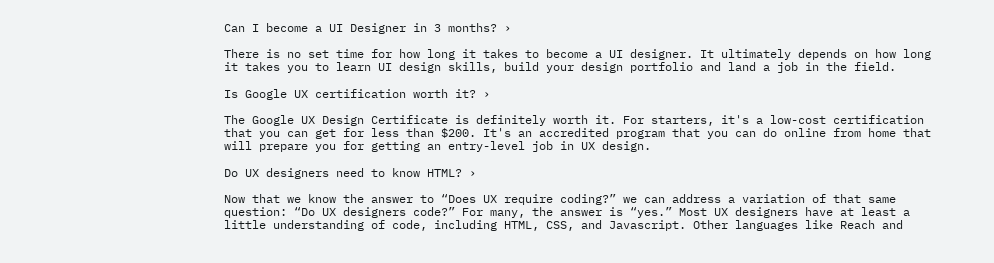Can I become a UI Designer in 3 months? ›

There is no set time for how long it takes to become a UI designer. It ultimately depends on how long it takes you to learn UI design skills, build your design portfolio and land a job in the field.

Is Google UX certification worth it? ›

The Google UX Design Certificate is definitely worth it. For starters, it's a low-cost certification that you can get for less than $200. It's an accredited program that you can do online from home that will prepare you for getting an entry-level job in UX design.

Do UX designers need to know HTML? ›

Now that we know the answer to “Does UX require coding?” we can address a variation of that same question: “Do UX designers code?” For many, the answer is “yes.” Most UX designers have at least a little understanding of code, including HTML, CSS, and Javascript. Other languages like Reach and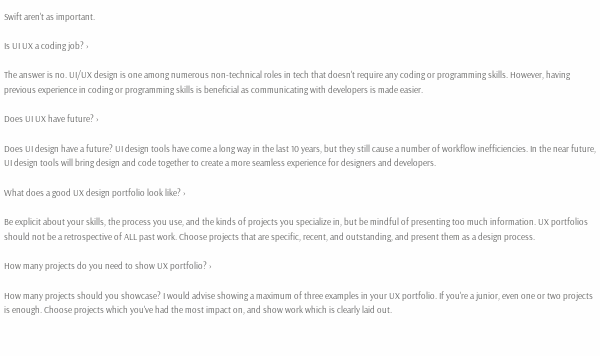Swift aren't as important.

Is UI UX a coding job? ›

The answer is no. UI/UX design is one among numerous non-technical roles in tech that doesn't require any coding or programming skills. However, having previous experience in coding or programming skills is beneficial as communicating with developers is made easier.

Does UI UX have future? ›

Does UI design have a future? UI design tools have come a long way in the last 10 years, but they still cause a number of workflow inefficiencies. In the near future, UI design tools will bring design and code together to create a more seamless experience for designers and developers.

What does a good UX design portfolio look like? ›

Be explicit about your skills, the process you use, and the kinds of projects you specialize in, but be mindful of presenting too much information. UX portfolios should not be a retrospective of ALL past work. Choose projects that are specific, recent, and outstanding, and present them as a design process.

How many projects do you need to show UX portfolio? ›

How many projects should you showcase? I would advise showing a maximum of three examples in your UX portfolio. If you're a junior, even one or two projects is enough. Choose projects which you've had the most impact on, and show work which is clearly laid out.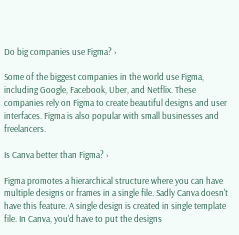Do big companies use Figma? ›

Some of the biggest companies in the world use Figma, including Google, Facebook, Uber, and Netflix. These companies rely on Figma to create beautiful designs and user interfaces. Figma is also popular with small businesses and freelancers.

Is Canva better than Figma? ›

Figma promotes a hierarchical structure where you can have multiple designs or frames in a single file. Sadly Canva doesn't have this feature. A single design is created in single template file. In Canva, you'd have to put the designs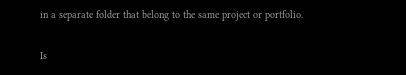in a separate folder that belong to the same project or portfolio.

Is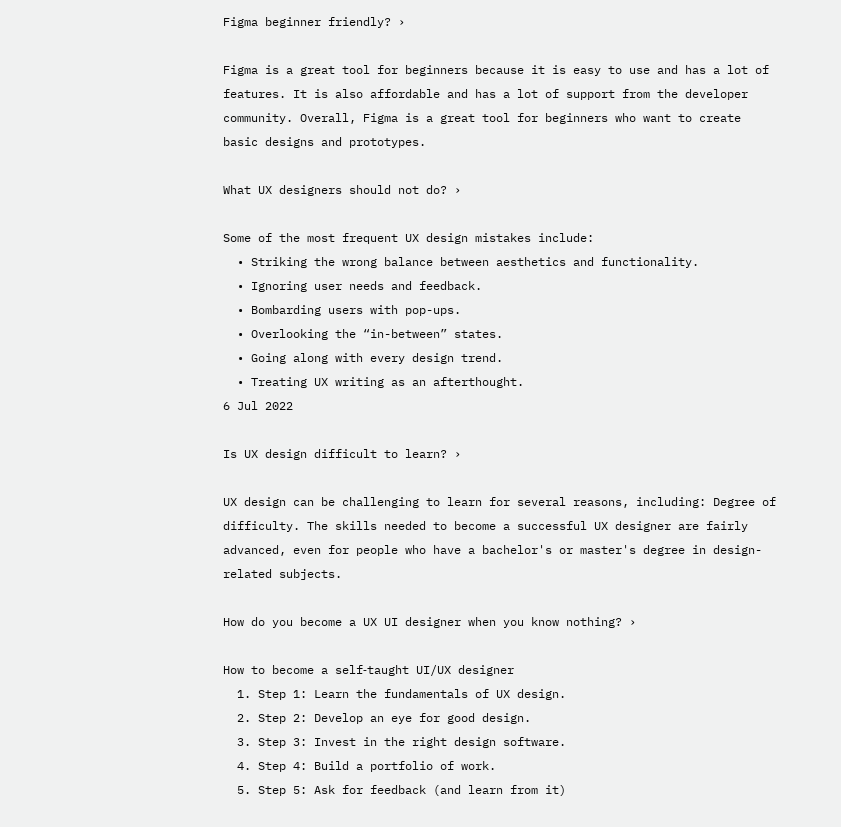Figma beginner friendly? ›

Figma is a great tool for beginners because it is easy to use and has a lot of features. It is also affordable and has a lot of support from the developer community. Overall, Figma is a great tool for beginners who want to create basic designs and prototypes.

What UX designers should not do? ›

Some of the most frequent UX design mistakes include:
  • Striking the wrong balance between aesthetics and functionality.
  • Ignoring user needs and feedback.
  • Bombarding users with pop-ups.
  • Overlooking the “in-between” states.
  • Going along with every design trend.
  • Treating UX writing as an afterthought.
6 Jul 2022

Is UX design difficult to learn? ›

UX design can be challenging to learn for several reasons, including: Degree of difficulty. The skills needed to become a successful UX designer are fairly advanced, even for people who have a bachelor's or master's degree in design-related subjects.

How do you become a UX UI designer when you know nothing? ›

How to become a self‑taught UI/UX designer
  1. Step 1: Learn the fundamentals of UX design.
  2. Step 2: Develop an eye for good design.
  3. Step 3: Invest in the right design software.
  4. Step 4: Build a portfolio of work.
  5. Step 5: Ask for feedback (and learn from it)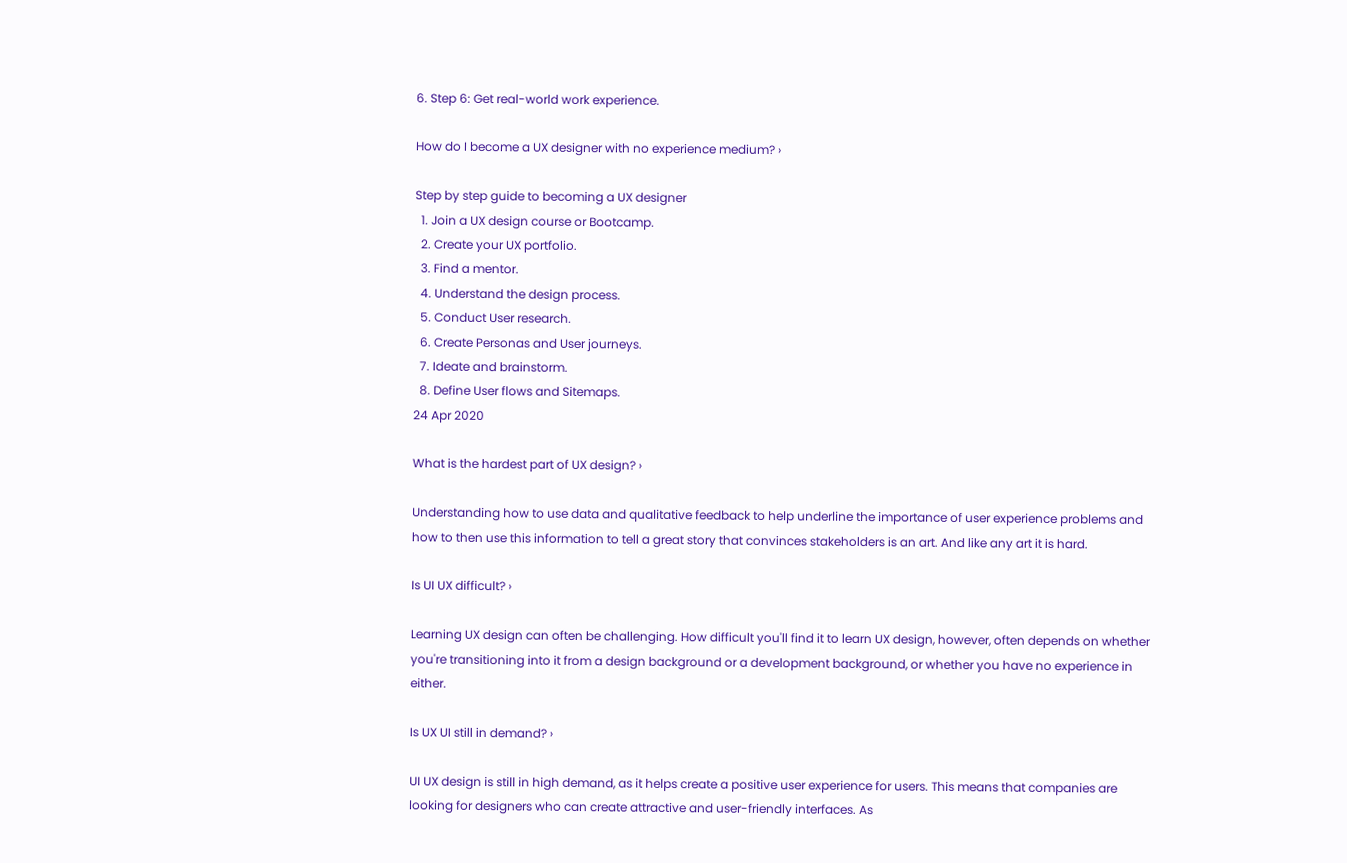6. Step 6: Get real-world work experience.

How do I become a UX designer with no experience medium? ›

Step by step guide to becoming a UX designer
  1. Join a UX design course or Bootcamp.
  2. Create your UX portfolio.
  3. Find a mentor.
  4. Understand the design process.
  5. Conduct User research.
  6. Create Personas and User journeys.
  7. Ideate and brainstorm.
  8. Define User flows and Sitemaps.
24 Apr 2020

What is the hardest part of UX design? ›

Understanding how to use data and qualitative feedback to help underline the importance of user experience problems and how to then use this information to tell a great story that convinces stakeholders is an art. And like any art it is hard.

Is UI UX difficult? ›

Learning UX design can often be challenging. How difficult you'll find it to learn UX design, however, often depends on whether you're transitioning into it from a design background or a development background, or whether you have no experience in either.

Is UX UI still in demand? ›

UI UX design is still in high demand, as it helps create a positive user experience for users. This means that companies are looking for designers who can create attractive and user-friendly interfaces. As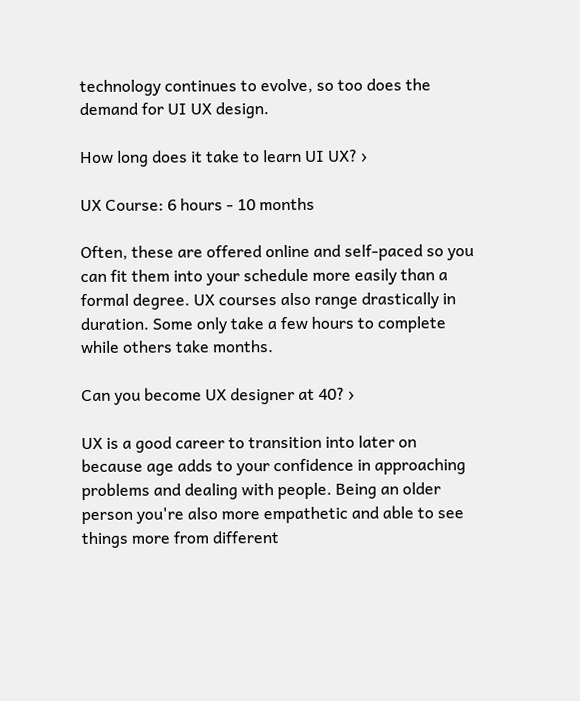technology continues to evolve, so too does the demand for UI UX design.

How long does it take to learn UI UX? ›

UX Course: 6 hours - 10 months

Often, these are offered online and self-paced so you can fit them into your schedule more easily than a formal degree. UX courses also range drastically in duration. Some only take a few hours to complete while others take months.

Can you become UX designer at 40? ›

UX is a good career to transition into later on because age adds to your confidence in approaching problems and dealing with people. Being an older person you're also more empathetic and able to see things more from different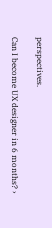perspectives.

Can I become UX designer in 6 months? ›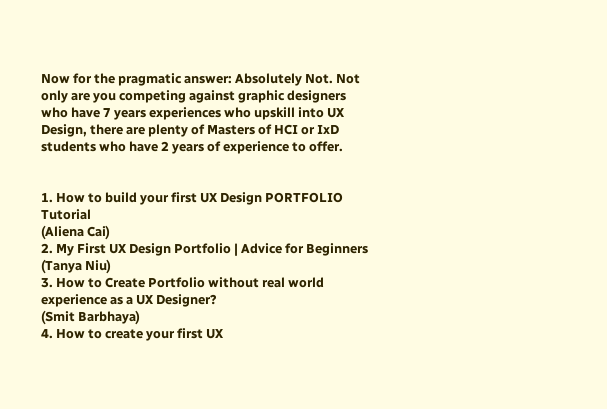Now for the pragmatic answer: Absolutely Not. Not only are you competing against graphic designers who have 7 years experiences who upskill into UX Design, there are plenty of Masters of HCI or IxD students who have 2 years of experience to offer.


1. How to build your first UX Design PORTFOLIO Tutorial
(Aliena Cai)
2. My First UX Design Portfolio | Advice for Beginners
(Tanya Niu)
3. How to Create Portfolio without real world experience as a UX Designer?
(Smit Barbhaya)
4. How to create your first UX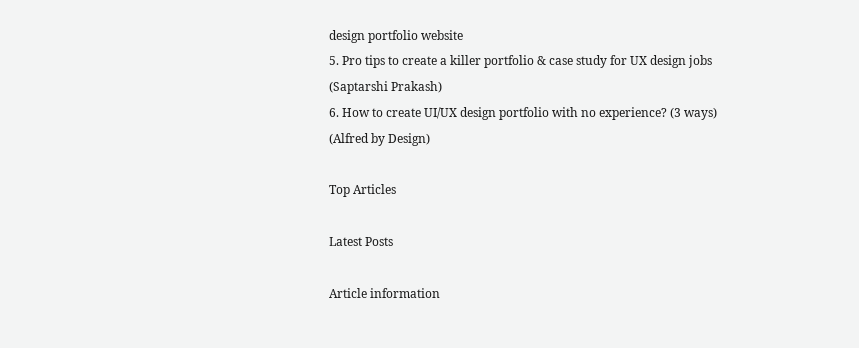design portfolio website
5. Pro tips to create a killer portfolio & case study for UX design jobs
(Saptarshi Prakash)
6. How to create UI/UX design portfolio with no experience? (3 ways)
(Alfred by Design)

Top Articles

Latest Posts

Article information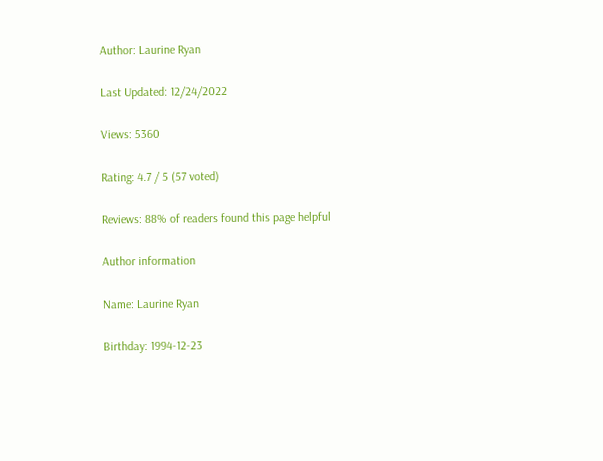Author: Laurine Ryan

Last Updated: 12/24/2022

Views: 5360

Rating: 4.7 / 5 (57 voted)

Reviews: 88% of readers found this page helpful

Author information

Name: Laurine Ryan

Birthday: 1994-12-23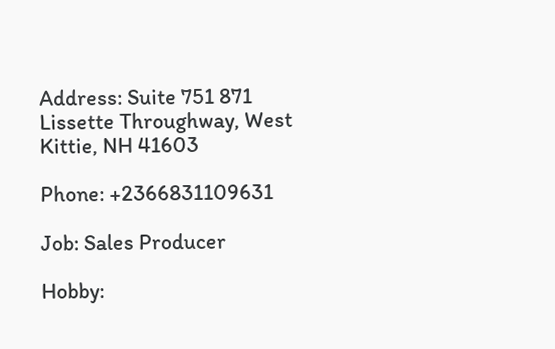Address: Suite 751 871 Lissette Throughway, West Kittie, NH 41603

Phone: +2366831109631

Job: Sales Producer

Hobby: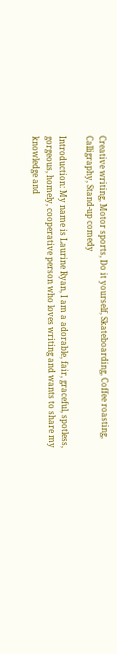Creative writing, Motor sports, Do it yourself, Skateboarding, Coffee roasting, Calligraphy, Stand-up comedy

Introduction: My name is Laurine Ryan, I am a adorable, fair, graceful, spotless, gorgeous, homely, cooperative person who loves writing and wants to share my knowledge and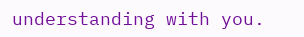understanding with you.